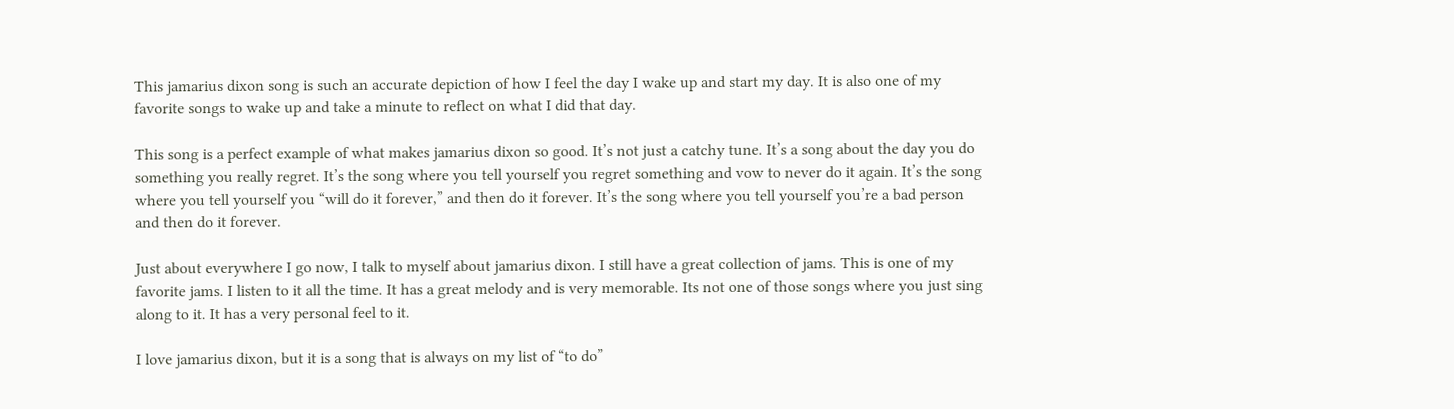This jamarius dixon song is such an accurate depiction of how I feel the day I wake up and start my day. It is also one of my favorite songs to wake up and take a minute to reflect on what I did that day.

This song is a perfect example of what makes jamarius dixon so good. It’s not just a catchy tune. It’s a song about the day you do something you really regret. It’s the song where you tell yourself you regret something and vow to never do it again. It’s the song where you tell yourself you “will do it forever,” and then do it forever. It’s the song where you tell yourself you’re a bad person and then do it forever.

Just about everywhere I go now, I talk to myself about jamarius dixon. I still have a great collection of jams. This is one of my favorite jams. I listen to it all the time. It has a great melody and is very memorable. Its not one of those songs where you just sing along to it. It has a very personal feel to it.

I love jamarius dixon, but it is a song that is always on my list of “to do”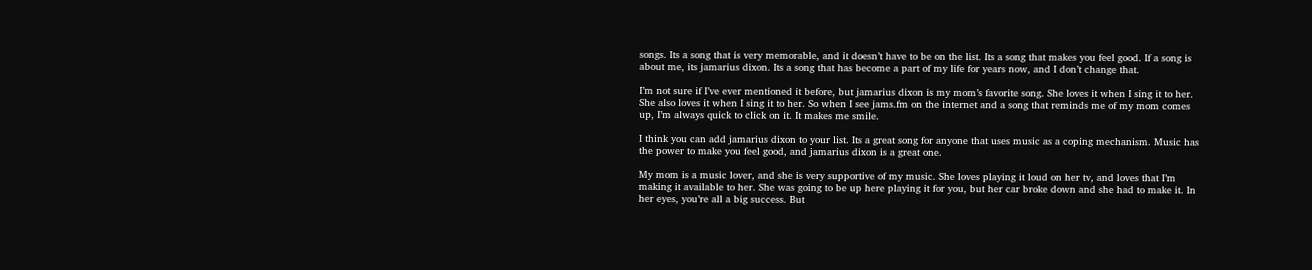songs. Its a song that is very memorable, and it doesn’t have to be on the list. Its a song that makes you feel good. If a song is about me, its jamarius dixon. Its a song that has become a part of my life for years now, and I don’t change that.

I’m not sure if I’ve ever mentioned it before, but jamarius dixon is my mom’s favorite song. She loves it when I sing it to her. She also loves it when I sing it to her. So when I see jams.fm on the internet and a song that reminds me of my mom comes up, I’m always quick to click on it. It makes me smile.

I think you can add jamarius dixon to your list. Its a great song for anyone that uses music as a coping mechanism. Music has the power to make you feel good, and jamarius dixon is a great one.

My mom is a music lover, and she is very supportive of my music. She loves playing it loud on her tv, and loves that I’m making it available to her. She was going to be up here playing it for you, but her car broke down and she had to make it. In her eyes, you’re all a big success. But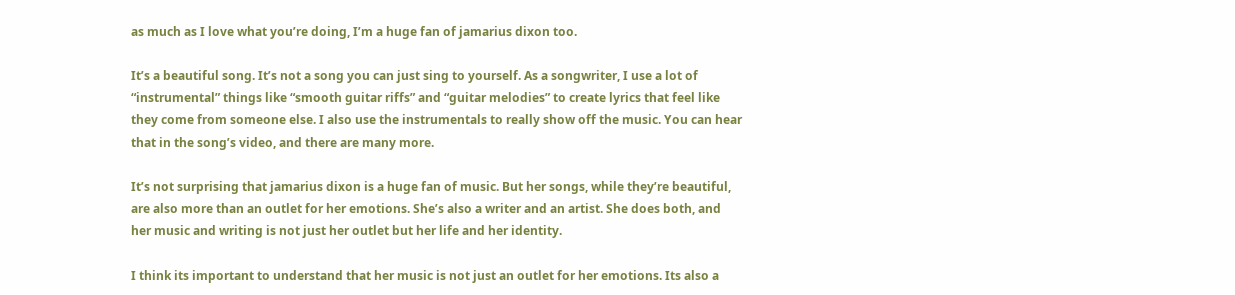as much as I love what you’re doing, I’m a huge fan of jamarius dixon too.

It’s a beautiful song. It’s not a song you can just sing to yourself. As a songwriter, I use a lot of “instrumental” things like “smooth guitar riffs” and “guitar melodies” to create lyrics that feel like they come from someone else. I also use the instrumentals to really show off the music. You can hear that in the song’s video, and there are many more.

It’s not surprising that jamarius dixon is a huge fan of music. But her songs, while they’re beautiful, are also more than an outlet for her emotions. She’s also a writer and an artist. She does both, and her music and writing is not just her outlet but her life and her identity.

I think its important to understand that her music is not just an outlet for her emotions. Its also a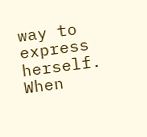way to express herself. When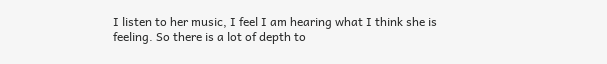I listen to her music, I feel I am hearing what I think she is feeling. So there is a lot of depth to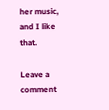her music, and I like that.

Leave a comment